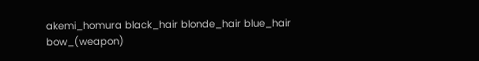akemi_homura black_hair blonde_hair blue_hair bow_(weapon)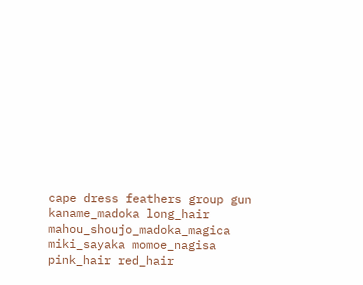cape dress feathers group gun kaname_madoka long_hair mahou_shoujo_madoka_magica miki_sayaka momoe_nagisa pink_hair red_hair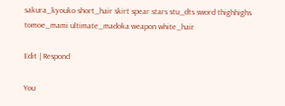sakura_kyouko short_hair skirt spear stars stu_dts sword thighhighs tomoe_mami ultimate_madoka weapon white_hair

Edit | Respond

You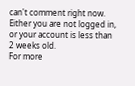can't comment right now.
Either you are not logged in, or your account is less than 2 weeks old.
For more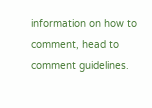information on how to comment, head to comment guidelines.